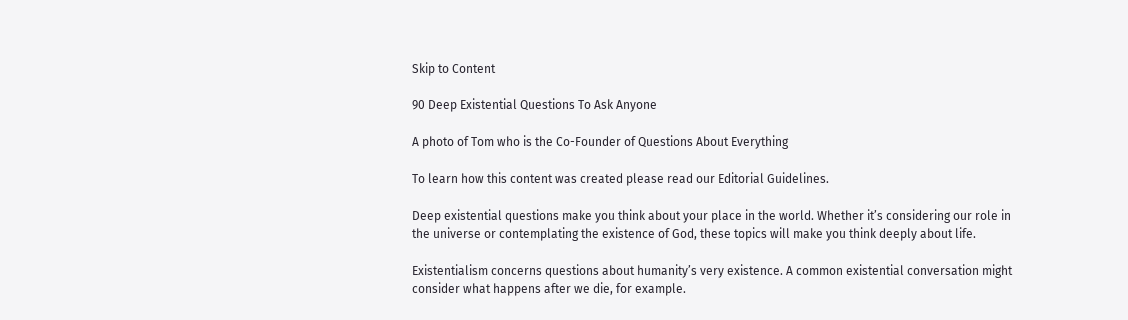Skip to Content

90 Deep Existential Questions To Ask Anyone

A photo of Tom who is the Co-Founder of Questions About Everything

To learn how this content was created please read our Editorial Guidelines.

Deep existential questions make you think about your place in the world. Whether it’s considering our role in the universe or contemplating the existence of God, these topics will make you think deeply about life.

Existentialism concerns questions about humanity’s very existence. A common existential conversation might consider what happens after we die, for example.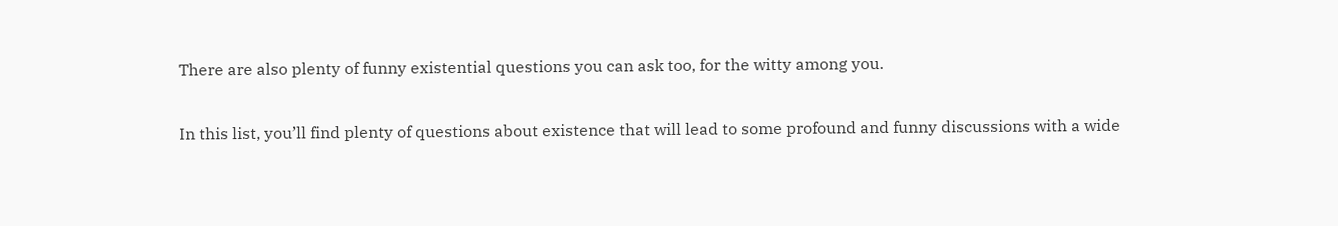There are also plenty of funny existential questions you can ask too, for the witty among you.

In this list, you’ll find plenty of questions about existence that will lead to some profound and funny discussions with a wide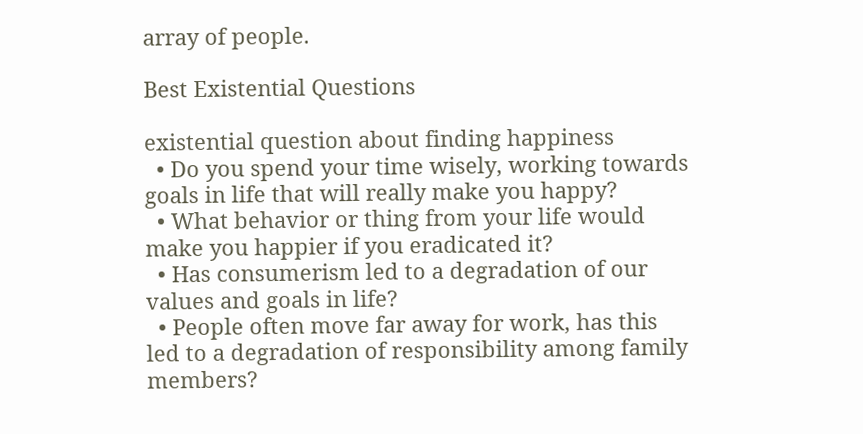array of people.

Best Existential Questions

existential question about finding happiness
  • Do you spend your time wisely, working towards goals in life that will really make you happy?
  • What behavior or thing from your life would make you happier if you eradicated it?
  • Has consumerism led to a degradation of our values and goals in life?
  • People often move far away for work, has this led to a degradation of responsibility among family members?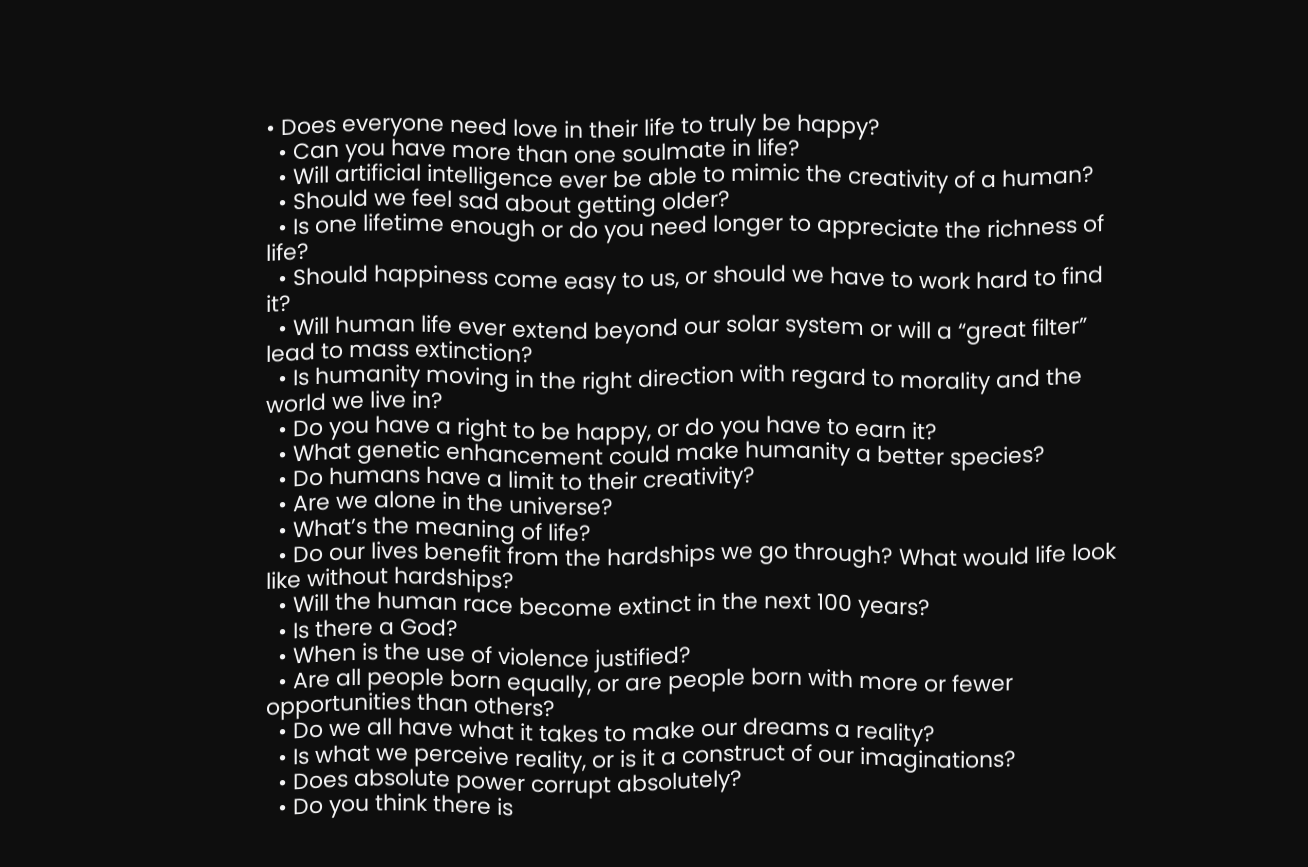• Does everyone need love in their life to truly be happy?
  • Can you have more than one soulmate in life?
  • Will artificial intelligence ever be able to mimic the creativity of a human?
  • Should we feel sad about getting older?
  • Is one lifetime enough or do you need longer to appreciate the richness of life?
  • Should happiness come easy to us, or should we have to work hard to find it?
  • Will human life ever extend beyond our solar system or will a “great filter” lead to mass extinction?
  • Is humanity moving in the right direction with regard to morality and the world we live in?
  • Do you have a right to be happy, or do you have to earn it?
  • What genetic enhancement could make humanity a better species?
  • Do humans have a limit to their creativity?
  • Are we alone in the universe?
  • What’s the meaning of life?
  • Do our lives benefit from the hardships we go through? What would life look like without hardships?
  • Will the human race become extinct in the next 100 years?
  • Is there a God?
  • When is the use of violence justified?
  • Are all people born equally, or are people born with more or fewer opportunities than others?
  • Do we all have what it takes to make our dreams a reality?
  • Is what we perceive reality, or is it a construct of our imaginations?
  • Does absolute power corrupt absolutely?
  • Do you think there is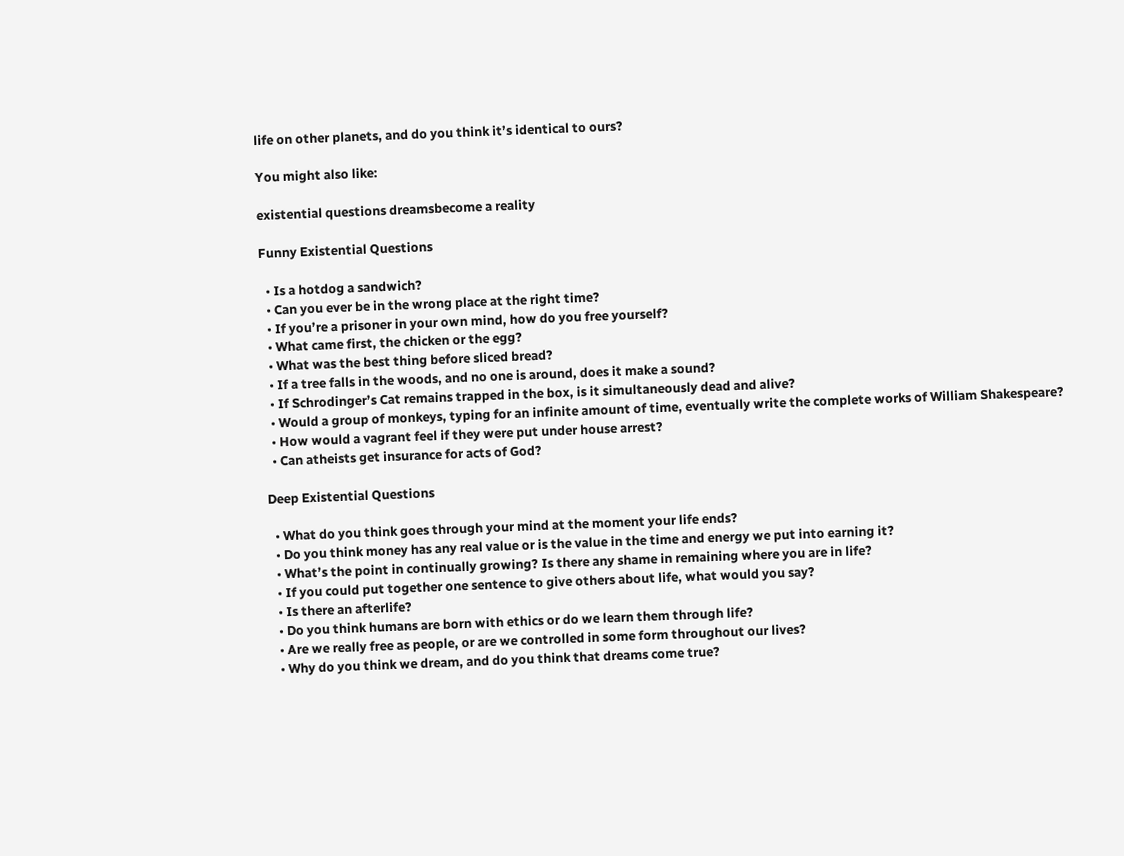life on other planets, and do you think it’s identical to ours?

You might also like:

existential questions dreamsbecome a reality

Funny Existential Questions

  • Is a hotdog a sandwich?
  • Can you ever be in the wrong place at the right time?
  • If you’re a prisoner in your own mind, how do you free yourself?
  • What came first, the chicken or the egg?
  • What was the best thing before sliced bread?
  • If a tree falls in the woods, and no one is around, does it make a sound?
  • If Schrodinger’s Cat remains trapped in the box, is it simultaneously dead and alive?
  • Would a group of monkeys, typing for an infinite amount of time, eventually write the complete works of William Shakespeare?
  • How would a vagrant feel if they were put under house arrest?
  • Can atheists get insurance for acts of God?

Deep Existential Questions

  • What do you think goes through your mind at the moment your life ends?
  • Do you think money has any real value or is the value in the time and energy we put into earning it?
  • What’s the point in continually growing? Is there any shame in remaining where you are in life?
  • If you could put together one sentence to give others about life, what would you say?
  • Is there an afterlife?
  • Do you think humans are born with ethics or do we learn them through life?
  • Are we really free as people, or are we controlled in some form throughout our lives?
  • Why do you think we dream, and do you think that dreams come true?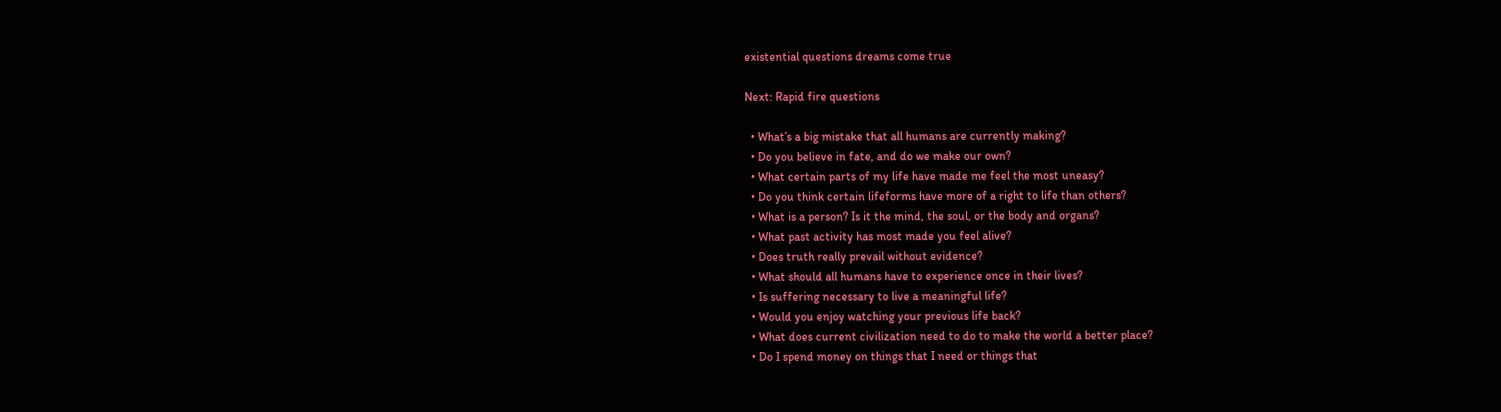existential questions dreams come true

Next: Rapid fire questions

  • What’s a big mistake that all humans are currently making?
  • Do you believe in fate, and do we make our own?
  • What certain parts of my life have made me feel the most uneasy?
  • Do you think certain lifeforms have more of a right to life than others?
  • What is a person? Is it the mind, the soul, or the body and organs?
  • What past activity has most made you feel alive?
  • Does truth really prevail without evidence?
  • What should all humans have to experience once in their lives?
  • Is suffering necessary to live a meaningful life?
  • Would you enjoy watching your previous life back?
  • What does current civilization need to do to make the world a better place?
  • Do I spend money on things that I need or things that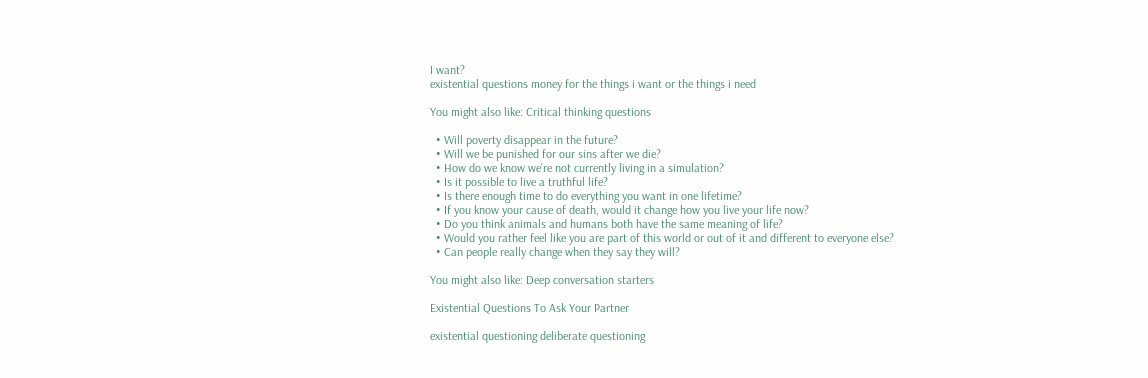I want?
existential questions money for the things i want or the things i need

You might also like: Critical thinking questions

  • Will poverty disappear in the future?
  • Will we be punished for our sins after we die?
  • How do we know we’re not currently living in a simulation?
  • Is it possible to live a truthful life?
  • Is there enough time to do everything you want in one lifetime?
  • If you know your cause of death, would it change how you live your life now?
  • Do you think animals and humans both have the same meaning of life?
  • Would you rather feel like you are part of this world or out of it and different to everyone else?
  • Can people really change when they say they will?

You might also like: Deep conversation starters

Existential Questions To Ask Your Partner

existential questioning deliberate questioning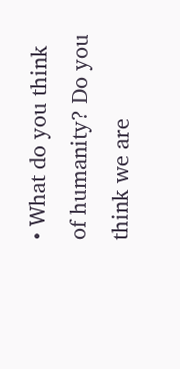• What do you think of humanity? Do you think we are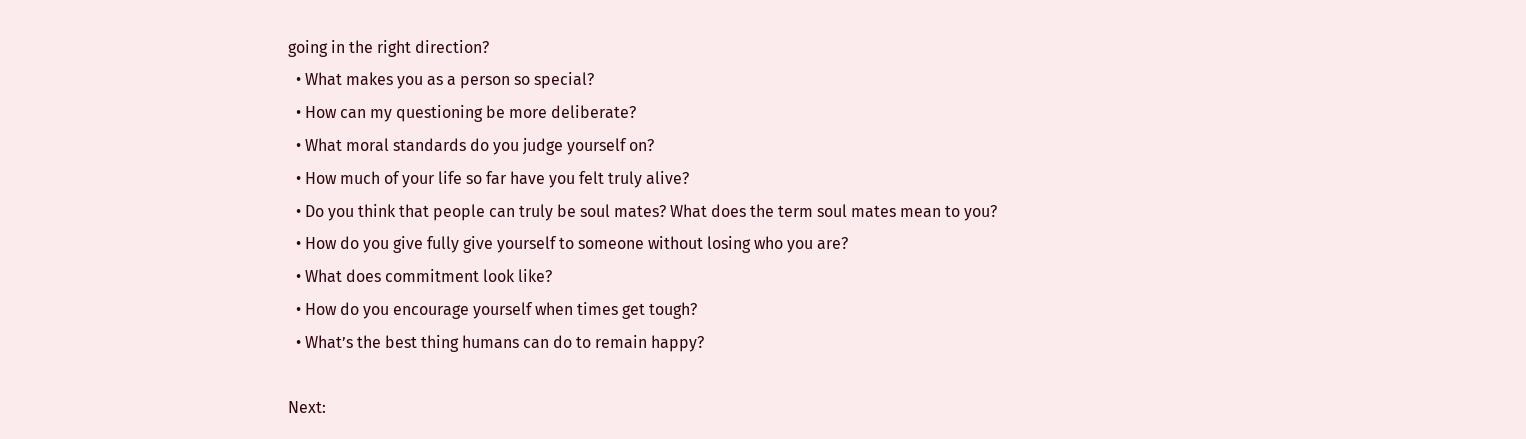going in the right direction?
  • What makes you as a person so special?
  • How can my questioning be more deliberate?
  • What moral standards do you judge yourself on?
  • How much of your life so far have you felt truly alive?
  • Do you think that people can truly be soul mates? What does the term soul mates mean to you?
  • How do you give fully give yourself to someone without losing who you are?
  • What does commitment look like?
  • How do you encourage yourself when times get tough?
  • What’s the best thing humans can do to remain happy?

Next: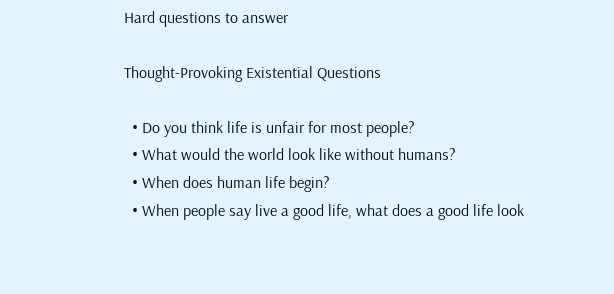Hard questions to answer

Thought-Provoking Existential Questions

  • Do you think life is unfair for most people?
  • What would the world look like without humans?
  • When does human life begin?
  • When people say live a good life, what does a good life look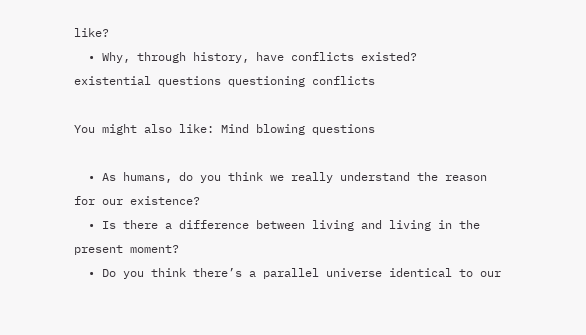like?
  • Why, through history, have conflicts existed?
existential questions questioning conflicts

You might also like: Mind blowing questions

  • As humans, do you think we really understand the reason for our existence?
  • Is there a difference between living and living in the present moment?
  • Do you think there’s a parallel universe identical to our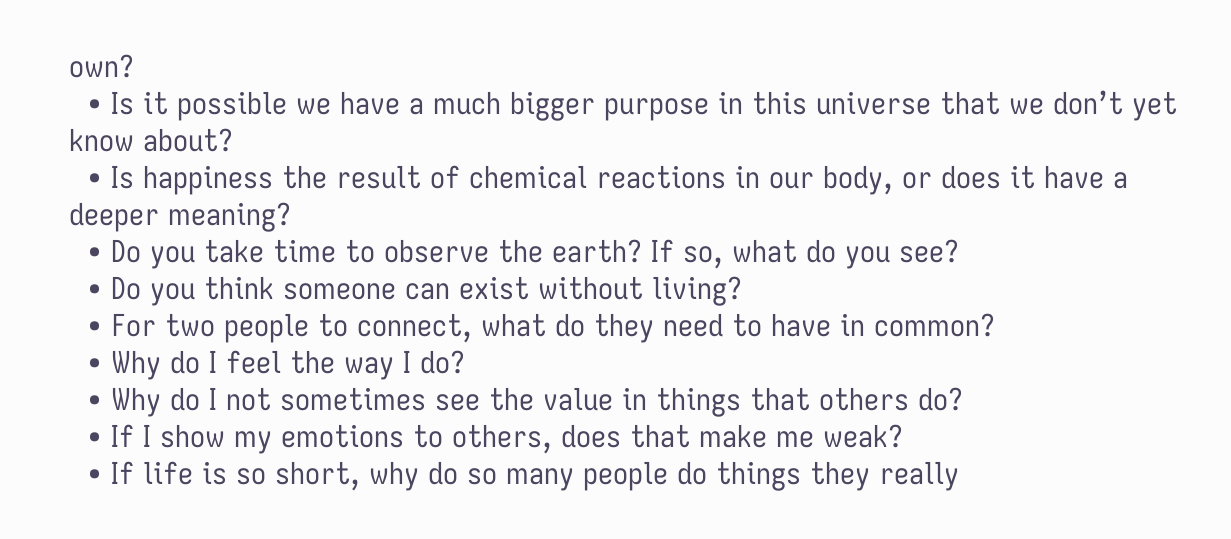own?
  • Is it possible we have a much bigger purpose in this universe that we don’t yet know about?
  • Is happiness the result of chemical reactions in our body, or does it have a deeper meaning?
  • Do you take time to observe the earth? If so, what do you see?
  • Do you think someone can exist without living?
  • For two people to connect, what do they need to have in common?
  • Why do I feel the way I do?
  • Why do I not sometimes see the value in things that others do?
  • If I show my emotions to others, does that make me weak?
  • If life is so short, why do so many people do things they really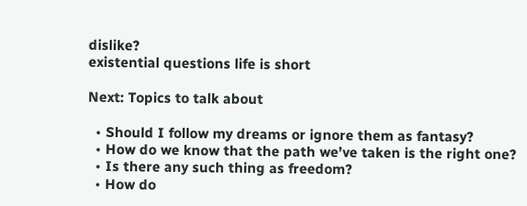dislike?
existential questions life is short

Next: Topics to talk about

  • Should I follow my dreams or ignore them as fantasy?
  • How do we know that the path we’ve taken is the right one?
  • Is there any such thing as freedom?
  • How do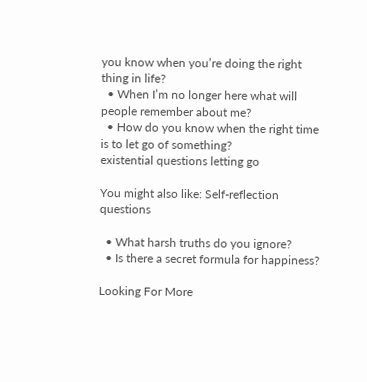you know when you’re doing the right thing in life?
  • When I’m no longer here what will people remember about me?
  • How do you know when the right time is to let go of something?
existential questions letting go

You might also like: Self-reflection questions

  • What harsh truths do you ignore?
  • Is there a secret formula for happiness?

Looking For More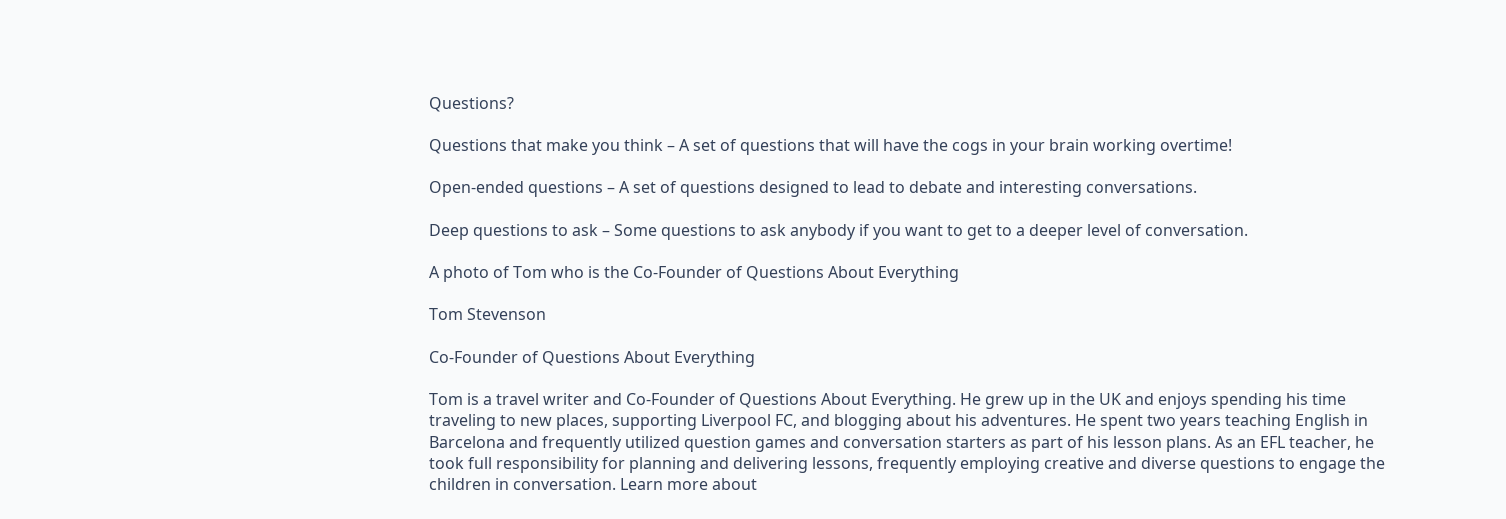Questions?

Questions that make you think – A set of questions that will have the cogs in your brain working overtime!

Open-ended questions – A set of questions designed to lead to debate and interesting conversations.

Deep questions to ask – Some questions to ask anybody if you want to get to a deeper level of conversation.

A photo of Tom who is the Co-Founder of Questions About Everything

Tom Stevenson

Co-Founder of Questions About Everything

Tom is a travel writer and Co-Founder of Questions About Everything. He grew up in the UK and enjoys spending his time traveling to new places, supporting Liverpool FC, and blogging about his adventures. He spent two years teaching English in Barcelona and frequently utilized question games and conversation starters as part of his lesson plans. As an EFL teacher, he took full responsibility for planning and delivering lessons, frequently employing creative and diverse questions to engage the children in conversation. Learn more about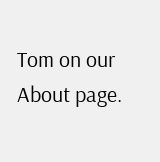Tom on our About page.